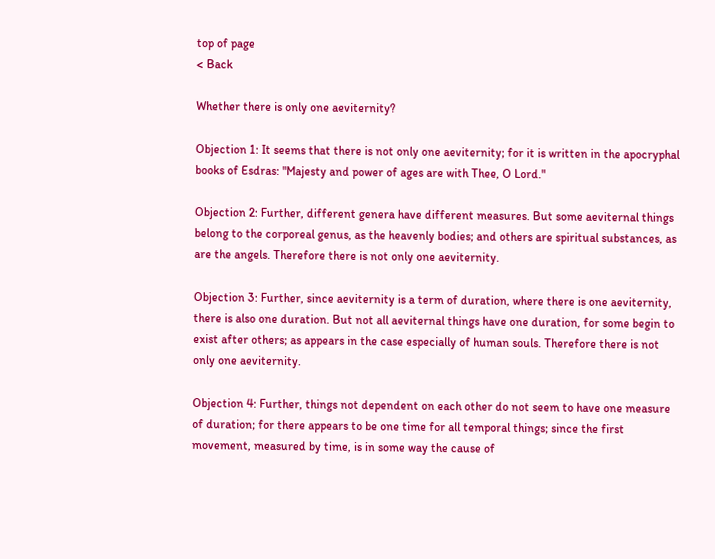top of page
< Back

Whether there is only one aeviternity?

Objection 1: It seems that there is not only one aeviternity; for it is written in the apocryphal books of Esdras: "Majesty and power of ages are with Thee, O Lord."

Objection 2: Further, different genera have different measures. But some aeviternal things belong to the corporeal genus, as the heavenly bodies; and others are spiritual substances, as are the angels. Therefore there is not only one aeviternity.

Objection 3: Further, since aeviternity is a term of duration, where there is one aeviternity, there is also one duration. But not all aeviternal things have one duration, for some begin to exist after others; as appears in the case especially of human souls. Therefore there is not only one aeviternity.

Objection 4: Further, things not dependent on each other do not seem to have one measure of duration; for there appears to be one time for all temporal things; since the first movement, measured by time, is in some way the cause of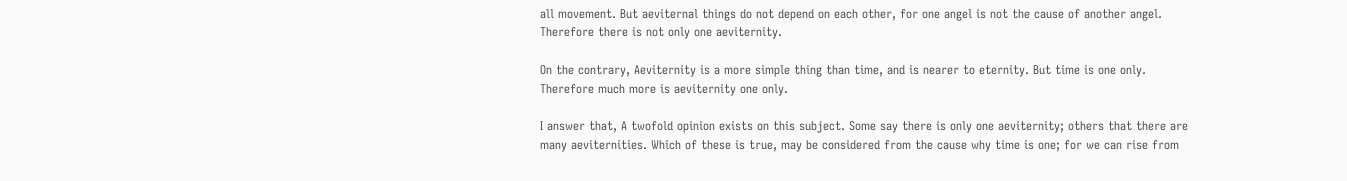all movement. But aeviternal things do not depend on each other, for one angel is not the cause of another angel. Therefore there is not only one aeviternity.

On the contrary, Aeviternity is a more simple thing than time, and is nearer to eternity. But time is one only. Therefore much more is aeviternity one only.

I answer that, A twofold opinion exists on this subject. Some say there is only one aeviternity; others that there are many aeviternities. Which of these is true, may be considered from the cause why time is one; for we can rise from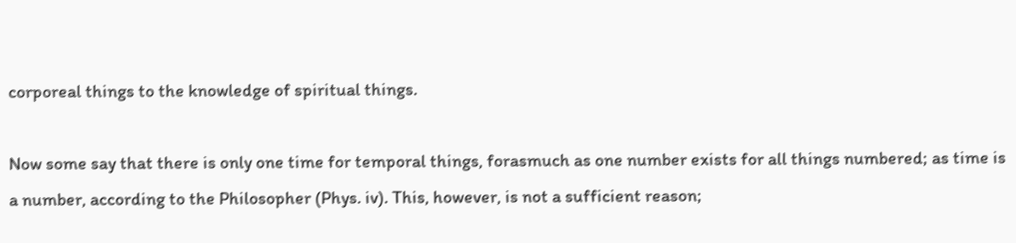corporeal things to the knowledge of spiritual things.

Now some say that there is only one time for temporal things, forasmuch as one number exists for all things numbered; as time is a number, according to the Philosopher (Phys. iv). This, however, is not a sufficient reason;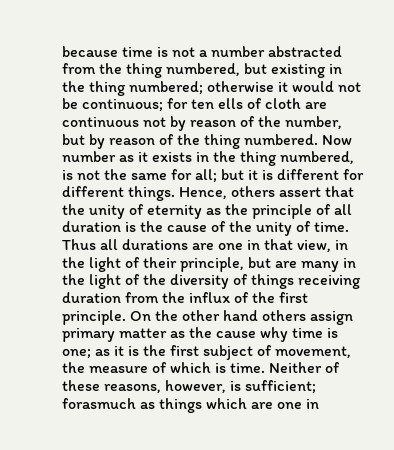because time is not a number abstracted from the thing numbered, but existing in the thing numbered; otherwise it would not be continuous; for ten ells of cloth are continuous not by reason of the number, but by reason of the thing numbered. Now number as it exists in the thing numbered, is not the same for all; but it is different for different things. Hence, others assert that the unity of eternity as the principle of all duration is the cause of the unity of time. Thus all durations are one in that view, in the light of their principle, but are many in the light of the diversity of things receiving duration from the influx of the first principle. On the other hand others assign primary matter as the cause why time is one; as it is the first subject of movement, the measure of which is time. Neither of these reasons, however, is sufficient; forasmuch as things which are one in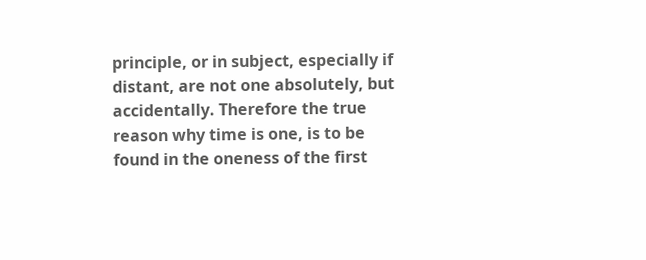principle, or in subject, especially if distant, are not one absolutely, but accidentally. Therefore the true reason why time is one, is to be found in the oneness of the first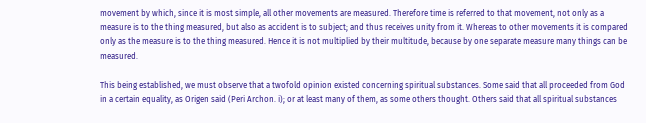movement by which, since it is most simple, all other movements are measured. Therefore time is referred to that movement, not only as a measure is to the thing measured, but also as accident is to subject; and thus receives unity from it. Whereas to other movements it is compared only as the measure is to the thing measured. Hence it is not multiplied by their multitude, because by one separate measure many things can be measured.

This being established, we must observe that a twofold opinion existed concerning spiritual substances. Some said that all proceeded from God in a certain equality, as Origen said (Peri Archon. i); or at least many of them, as some others thought. Others said that all spiritual substances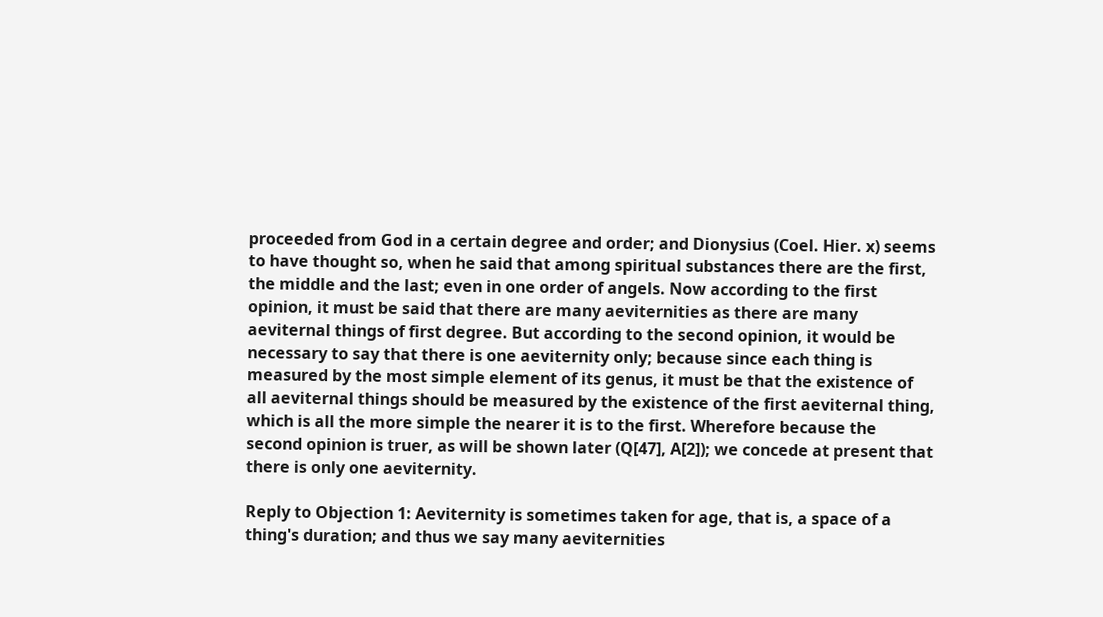proceeded from God in a certain degree and order; and Dionysius (Coel. Hier. x) seems to have thought so, when he said that among spiritual substances there are the first, the middle and the last; even in one order of angels. Now according to the first opinion, it must be said that there are many aeviternities as there are many aeviternal things of first degree. But according to the second opinion, it would be necessary to say that there is one aeviternity only; because since each thing is measured by the most simple element of its genus, it must be that the existence of all aeviternal things should be measured by the existence of the first aeviternal thing, which is all the more simple the nearer it is to the first. Wherefore because the second opinion is truer, as will be shown later (Q[47], A[2]); we concede at present that there is only one aeviternity.

Reply to Objection 1: Aeviternity is sometimes taken for age, that is, a space of a thing's duration; and thus we say many aeviternities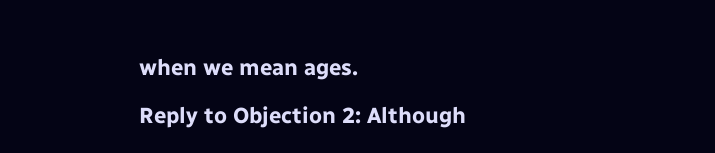when we mean ages.

Reply to Objection 2: Although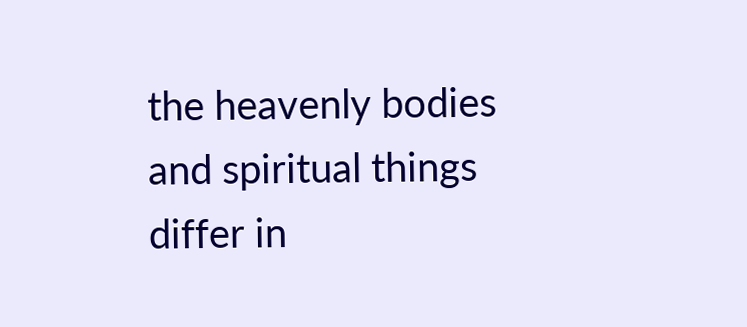the heavenly bodies and spiritual things differ in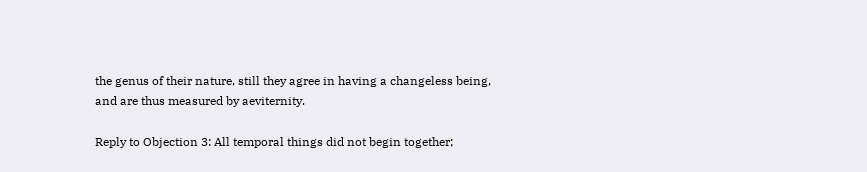the genus of their nature, still they agree in having a changeless being, and are thus measured by aeviternity.

Reply to Objection 3: All temporal things did not begin together;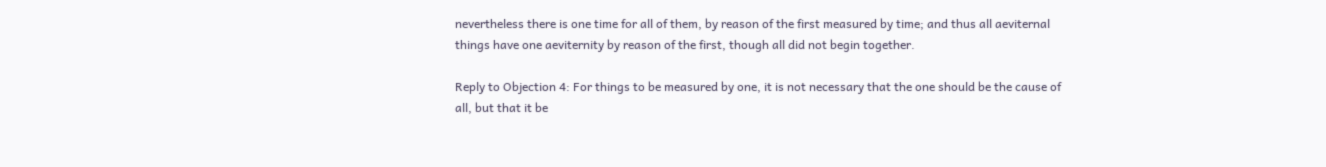nevertheless there is one time for all of them, by reason of the first measured by time; and thus all aeviternal things have one aeviternity by reason of the first, though all did not begin together.

Reply to Objection 4: For things to be measured by one, it is not necessary that the one should be the cause of all, but that it be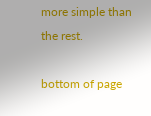more simple than the rest.

bottom of page